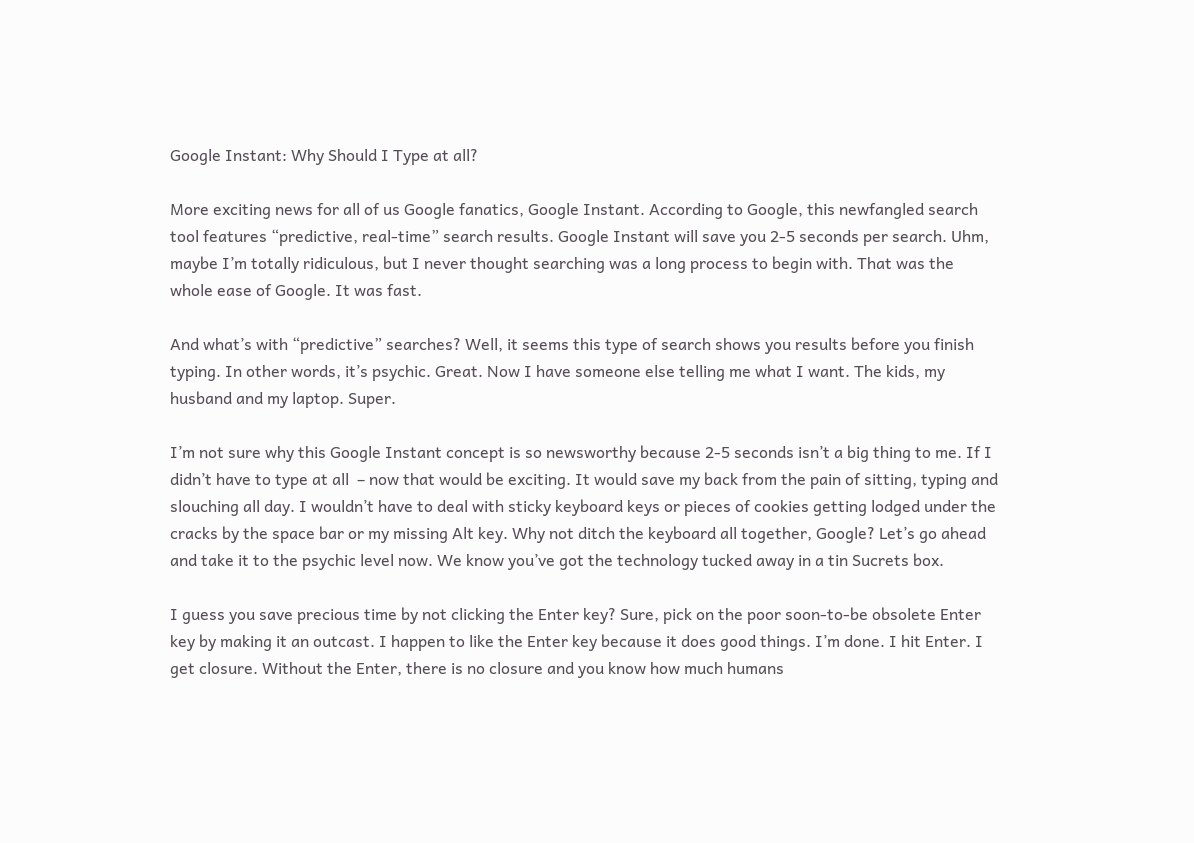Google Instant: Why Should I Type at all?

More exciting news for all of us Google fanatics, Google Instant. According to Google, this newfangled search tool features “predictive, real-time” search results. Google Instant will save you 2-5 seconds per search. Uhm, maybe I’m totally ridiculous, but I never thought searching was a long process to begin with. That was the whole ease of Google. It was fast.

And what’s with “predictive” searches? Well, it seems this type of search shows you results before you finish typing. In other words, it’s psychic. Great. Now I have someone else telling me what I want. The kids, my husband and my laptop. Super.

I’m not sure why this Google Instant concept is so newsworthy because 2-5 seconds isn’t a big thing to me. If I didn’t have to type at all  – now that would be exciting. It would save my back from the pain of sitting, typing and slouching all day. I wouldn’t have to deal with sticky keyboard keys or pieces of cookies getting lodged under the cracks by the space bar or my missing Alt key. Why not ditch the keyboard all together, Google? Let’s go ahead and take it to the psychic level now. We know you’ve got the technology tucked away in a tin Sucrets box.

I guess you save precious time by not clicking the Enter key? Sure, pick on the poor soon-to-be obsolete Enter key by making it an outcast. I happen to like the Enter key because it does good things. I’m done. I hit Enter. I get closure. Without the Enter, there is no closure and you know how much humans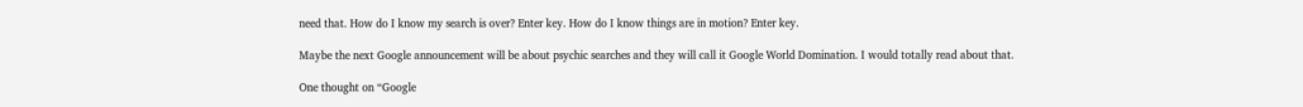need that. How do I know my search is over? Enter key. How do I know things are in motion? Enter key.

Maybe the next Google announcement will be about psychic searches and they will call it Google World Domination. I would totally read about that.

One thought on “Google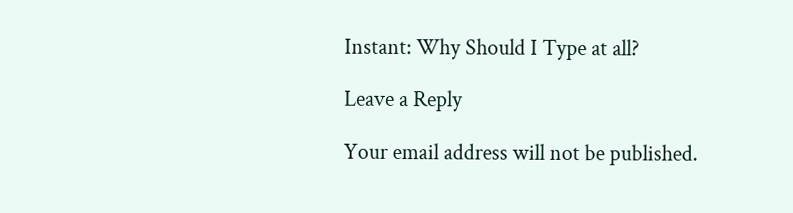Instant: Why Should I Type at all?

Leave a Reply

Your email address will not be published.